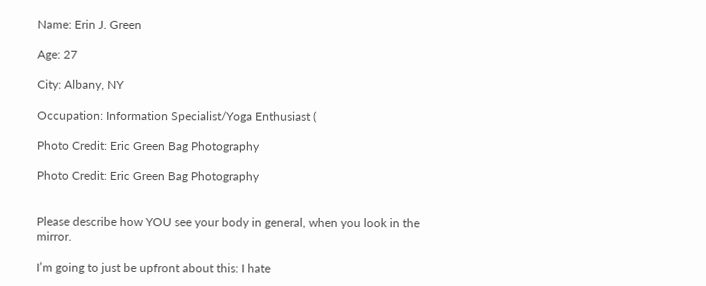Name: Erin J. Green

Age: 27

City: Albany, NY

Occupation: Information Specialist/Yoga Enthusiast (

Photo Credit: Eric Green Bag Photography

Photo Credit: Eric Green Bag Photography


Please describe how YOU see your body in general, when you look in the mirror.

I’m going to just be upfront about this: I hate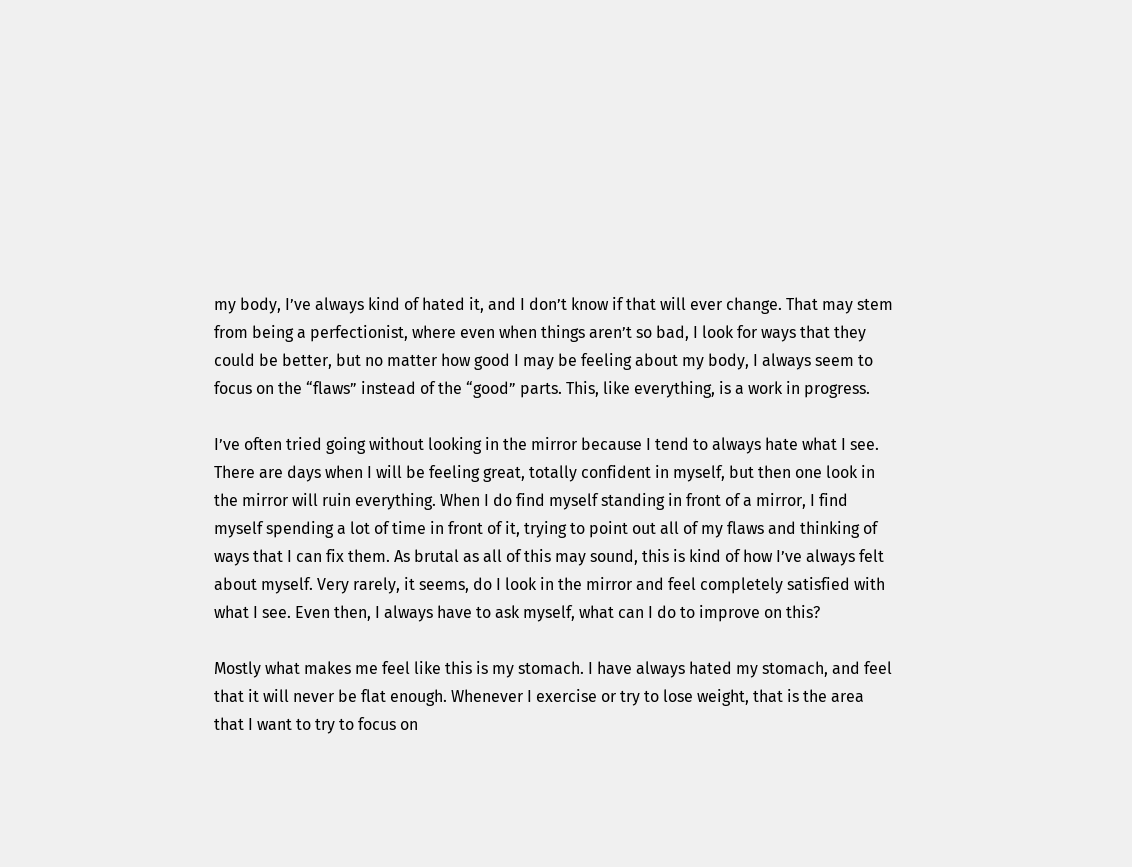my body, I’ve always kind of hated it, and I don’t know if that will ever change. That may stem from being a perfectionist, where even when things aren’t so bad, I look for ways that they could be better, but no matter how good I may be feeling about my body, I always seem to focus on the “flaws” instead of the “good” parts. This, like everything, is a work in progress.

I’ve often tried going without looking in the mirror because I tend to always hate what I see. There are days when I will be feeling great, totally confident in myself, but then one look in the mirror will ruin everything. When I do find myself standing in front of a mirror, I find myself spending a lot of time in front of it, trying to point out all of my flaws and thinking of ways that I can fix them. As brutal as all of this may sound, this is kind of how I’ve always felt about myself. Very rarely, it seems, do I look in the mirror and feel completely satisfied with what I see. Even then, I always have to ask myself, what can I do to improve on this?

Mostly what makes me feel like this is my stomach. I have always hated my stomach, and feel that it will never be flat enough. Whenever I exercise or try to lose weight, that is the area that I want to try to focus on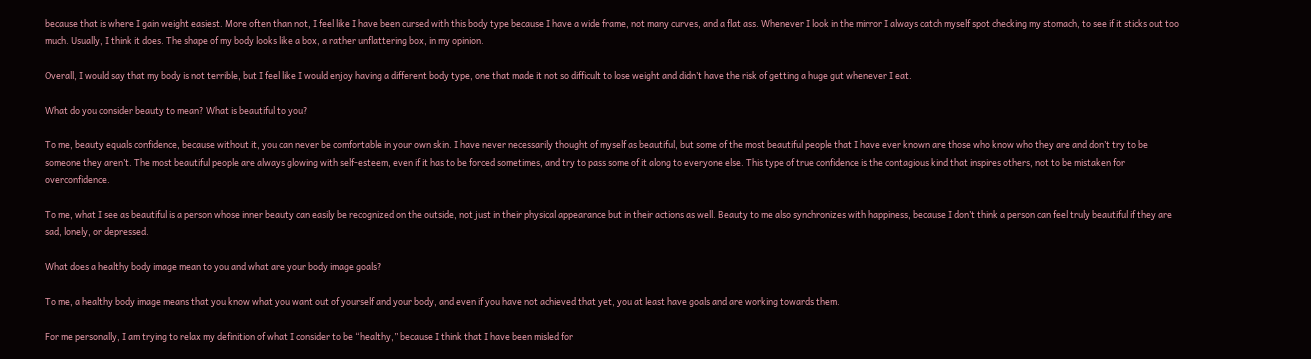because that is where I gain weight easiest. More often than not, I feel like I have been cursed with this body type because I have a wide frame, not many curves, and a flat ass. Whenever I look in the mirror I always catch myself spot checking my stomach, to see if it sticks out too much. Usually, I think it does. The shape of my body looks like a box, a rather unflattering box, in my opinion.

Overall, I would say that my body is not terrible, but I feel like I would enjoy having a different body type, one that made it not so difficult to lose weight and didn’t have the risk of getting a huge gut whenever I eat.

What do you consider beauty to mean? What is beautiful to you?

To me, beauty equals confidence, because without it, you can never be comfortable in your own skin. I have never necessarily thought of myself as beautiful, but some of the most beautiful people that I have ever known are those who know who they are and don’t try to be someone they aren’t. The most beautiful people are always glowing with self-esteem, even if it has to be forced sometimes, and try to pass some of it along to everyone else. This type of true confidence is the contagious kind that inspires others, not to be mistaken for overconfidence.

To me, what I see as beautiful is a person whose inner beauty can easily be recognized on the outside, not just in their physical appearance but in their actions as well. Beauty to me also synchronizes with happiness, because I don’t think a person can feel truly beautiful if they are sad, lonely, or depressed.

What does a healthy body image mean to you and what are your body image goals?

To me, a healthy body image means that you know what you want out of yourself and your body, and even if you have not achieved that yet, you at least have goals and are working towards them.

For me personally, I am trying to relax my definition of what I consider to be “healthy,” because I think that I have been misled for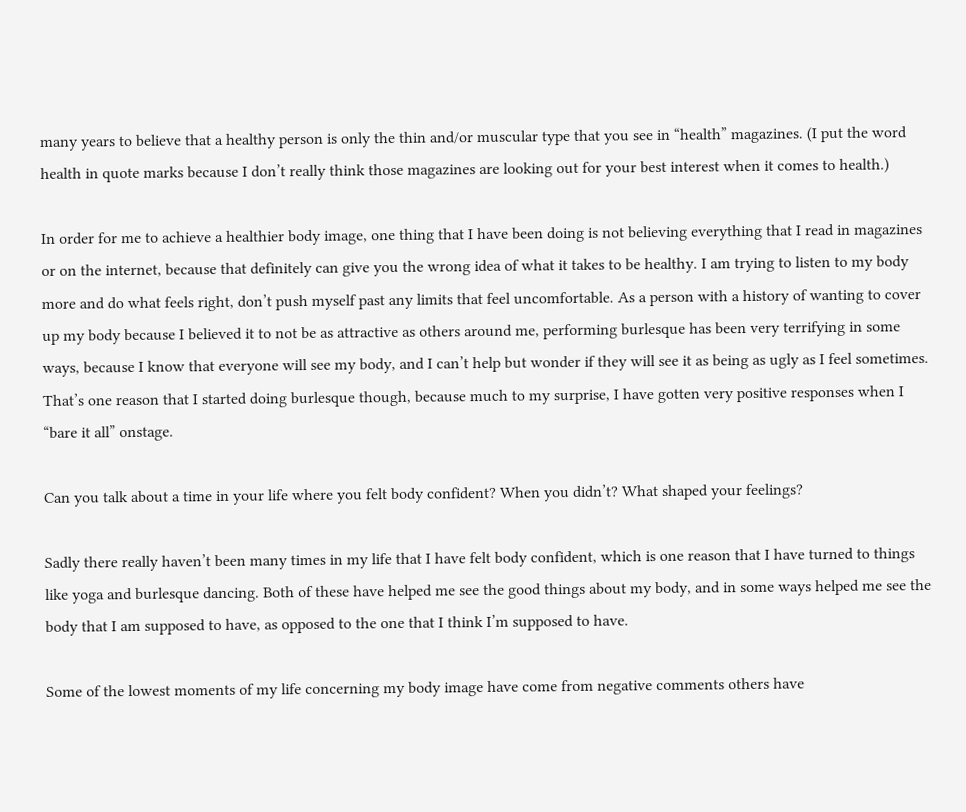many years to believe that a healthy person is only the thin and/or muscular type that you see in “health” magazines. (I put the word health in quote marks because I don’t really think those magazines are looking out for your best interest when it comes to health.)

In order for me to achieve a healthier body image, one thing that I have been doing is not believing everything that I read in magazines or on the internet, because that definitely can give you the wrong idea of what it takes to be healthy. I am trying to listen to my body more and do what feels right, don’t push myself past any limits that feel uncomfortable. As a person with a history of wanting to cover up my body because I believed it to not be as attractive as others around me, performing burlesque has been very terrifying in some ways, because I know that everyone will see my body, and I can’t help but wonder if they will see it as being as ugly as I feel sometimes. That’s one reason that I started doing burlesque though, because much to my surprise, I have gotten very positive responses when I “bare it all” onstage.

Can you talk about a time in your life where you felt body confident? When you didn’t? What shaped your feelings?

Sadly there really haven’t been many times in my life that I have felt body confident, which is one reason that I have turned to things like yoga and burlesque dancing. Both of these have helped me see the good things about my body, and in some ways helped me see the body that I am supposed to have, as opposed to the one that I think I’m supposed to have.

Some of the lowest moments of my life concerning my body image have come from negative comments others have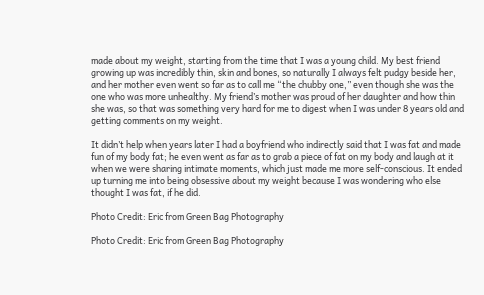made about my weight, starting from the time that I was a young child. My best friend growing up was incredibly thin, skin and bones, so naturally I always felt pudgy beside her, and her mother even went so far as to call me “the chubby one,” even though she was the one who was more unhealthy. My friend’s mother was proud of her daughter and how thin she was, so that was something very hard for me to digest when I was under 8 years old and getting comments on my weight.

It didn’t help when years later I had a boyfriend who indirectly said that I was fat and made fun of my body fat; he even went as far as to grab a piece of fat on my body and laugh at it when we were sharing intimate moments, which just made me more self-conscious. It ended up turning me into being obsessive about my weight because I was wondering who else thought I was fat, if he did.

Photo Credit: Eric from Green Bag Photography

Photo Credit: Eric from Green Bag Photography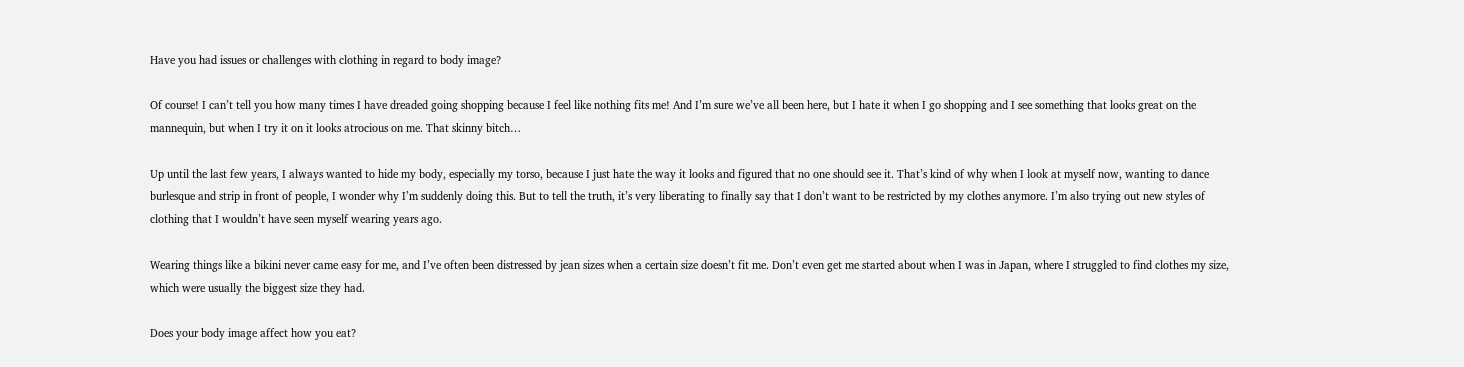Have you had issues or challenges with clothing in regard to body image?

Of course! I can’t tell you how many times I have dreaded going shopping because I feel like nothing fits me! And I’m sure we’ve all been here, but I hate it when I go shopping and I see something that looks great on the mannequin, but when I try it on it looks atrocious on me. That skinny bitch…

Up until the last few years, I always wanted to hide my body, especially my torso, because I just hate the way it looks and figured that no one should see it. That’s kind of why when I look at myself now, wanting to dance burlesque and strip in front of people, I wonder why I’m suddenly doing this. But to tell the truth, it’s very liberating to finally say that I don’t want to be restricted by my clothes anymore. I’m also trying out new styles of clothing that I wouldn’t have seen myself wearing years ago.

Wearing things like a bikini never came easy for me, and I’ve often been distressed by jean sizes when a certain size doesn’t fit me. Don’t even get me started about when I was in Japan, where I struggled to find clothes my size, which were usually the biggest size they had.

Does your body image affect how you eat?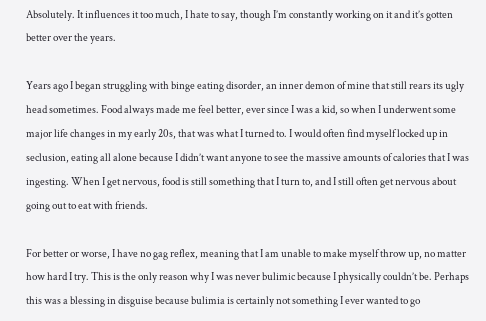Absolutely. It influences it too much, I hate to say, though I’m constantly working on it and it’s gotten better over the years.

Years ago I began struggling with binge eating disorder, an inner demon of mine that still rears its ugly head sometimes. Food always made me feel better, ever since I was a kid, so when I underwent some major life changes in my early 20s, that was what I turned to. I would often find myself locked up in seclusion, eating all alone because I didn’t want anyone to see the massive amounts of calories that I was ingesting. When I get nervous, food is still something that I turn to, and I still often get nervous about going out to eat with friends.

For better or worse, I have no gag reflex, meaning that I am unable to make myself throw up, no matter how hard I try. This is the only reason why I was never bulimic because I physically couldn’t be. Perhaps this was a blessing in disguise because bulimia is certainly not something I ever wanted to go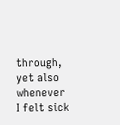through, yet also whenever I felt sick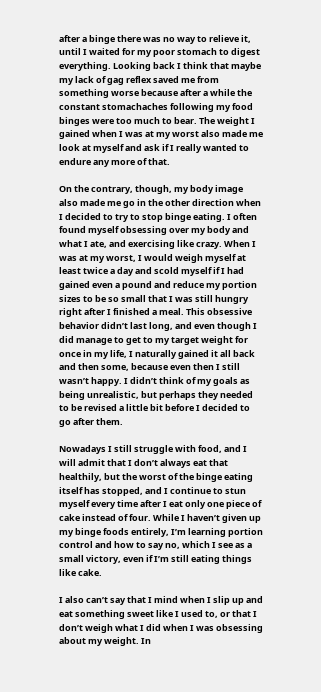after a binge there was no way to relieve it, until I waited for my poor stomach to digest everything. Looking back I think that maybe my lack of gag reflex saved me from something worse because after a while the constant stomachaches following my food binges were too much to bear. The weight I gained when I was at my worst also made me look at myself and ask if I really wanted to endure any more of that.

On the contrary, though, my body image also made me go in the other direction when I decided to try to stop binge eating. I often found myself obsessing over my body and what I ate, and exercising like crazy. When I was at my worst, I would weigh myself at least twice a day and scold myself if I had gained even a pound and reduce my portion sizes to be so small that I was still hungry right after I finished a meal. This obsessive behavior didn’t last long, and even though I did manage to get to my target weight for once in my life, I naturally gained it all back and then some, because even then I still wasn’t happy. I didn’t think of my goals as being unrealistic, but perhaps they needed to be revised a little bit before I decided to go after them.

Nowadays I still struggle with food, and I will admit that I don’t always eat that healthily, but the worst of the binge eating itself has stopped, and I continue to stun myself every time after I eat only one piece of cake instead of four. While I haven’t given up my binge foods entirely, I’m learning portion control and how to say no, which I see as a small victory, even if I’m still eating things like cake.

I also can’t say that I mind when I slip up and eat something sweet like I used to, or that I don’t weigh what I did when I was obsessing about my weight. In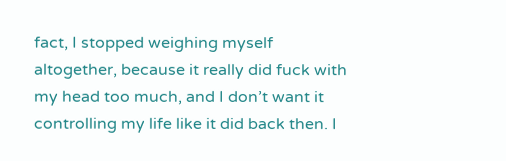fact, I stopped weighing myself altogether, because it really did fuck with my head too much, and I don’t want it controlling my life like it did back then. I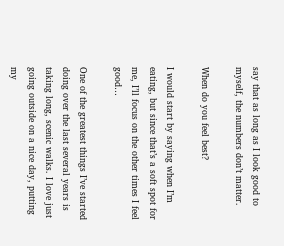say that as long as I look good to myself, the numbers don’t matter.

When do you feel best?

I would start by saying when I’m eating, but since that’s a soft spot for me, I’ll focus on the other times I feel good…

One of the greatest things I’ve started doing over the last several years is taking long, scenic walks. I love just going outside on a nice day, putting my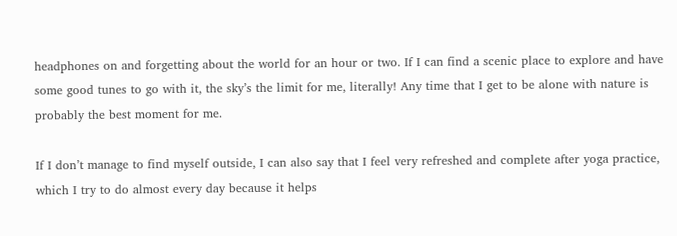headphones on and forgetting about the world for an hour or two. If I can find a scenic place to explore and have some good tunes to go with it, the sky’s the limit for me, literally! Any time that I get to be alone with nature is probably the best moment for me.

If I don’t manage to find myself outside, I can also say that I feel very refreshed and complete after yoga practice, which I try to do almost every day because it helps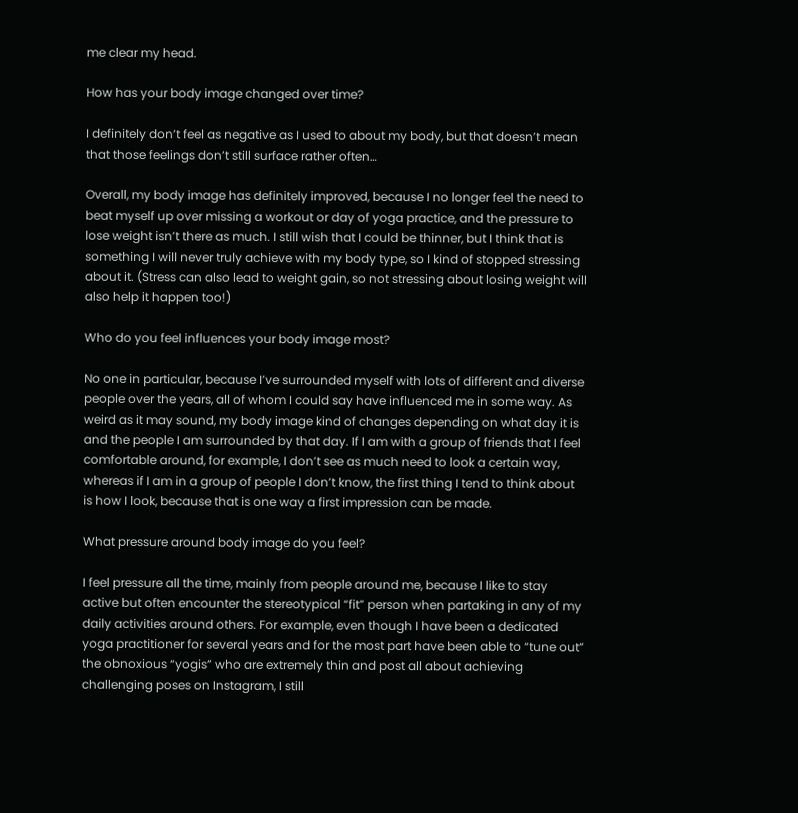me clear my head.

How has your body image changed over time?

I definitely don’t feel as negative as I used to about my body, but that doesn’t mean that those feelings don’t still surface rather often…

Overall, my body image has definitely improved, because I no longer feel the need to beat myself up over missing a workout or day of yoga practice, and the pressure to lose weight isn’t there as much. I still wish that I could be thinner, but I think that is something I will never truly achieve with my body type, so I kind of stopped stressing about it. (Stress can also lead to weight gain, so not stressing about losing weight will also help it happen too!)

Who do you feel influences your body image most?

No one in particular, because I’ve surrounded myself with lots of different and diverse people over the years, all of whom I could say have influenced me in some way. As weird as it may sound, my body image kind of changes depending on what day it is and the people I am surrounded by that day. If I am with a group of friends that I feel comfortable around, for example, I don’t see as much need to look a certain way, whereas if I am in a group of people I don’t know, the first thing I tend to think about is how I look, because that is one way a first impression can be made.

What pressure around body image do you feel?

I feel pressure all the time, mainly from people around me, because I like to stay active but often encounter the stereotypical “fit” person when partaking in any of my daily activities around others. For example, even though I have been a dedicated yoga practitioner for several years and for the most part have been able to “tune out” the obnoxious “yogis” who are extremely thin and post all about achieving challenging poses on Instagram, I still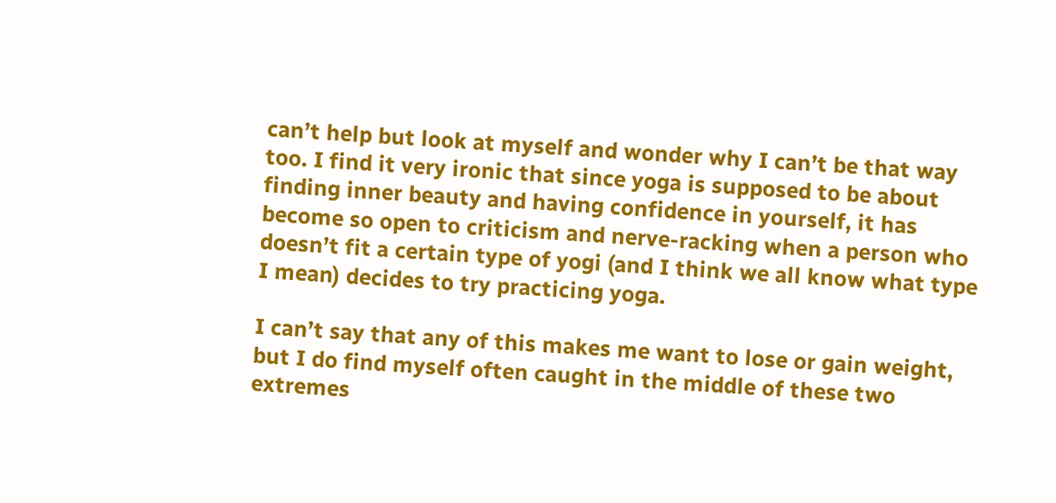can’t help but look at myself and wonder why I can’t be that way too. I find it very ironic that since yoga is supposed to be about finding inner beauty and having confidence in yourself, it has become so open to criticism and nerve-racking when a person who doesn’t fit a certain type of yogi (and I think we all know what type I mean) decides to try practicing yoga.

I can’t say that any of this makes me want to lose or gain weight, but I do find myself often caught in the middle of these two extremes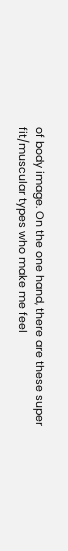of body image. On the one hand, there are these super fit/muscular types who make me feel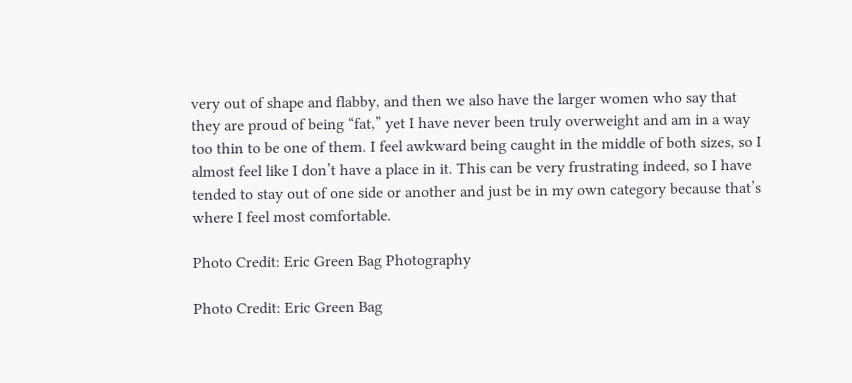very out of shape and flabby, and then we also have the larger women who say that they are proud of being “fat,” yet I have never been truly overweight and am in a way too thin to be one of them. I feel awkward being caught in the middle of both sizes, so I almost feel like I don’t have a place in it. This can be very frustrating indeed, so I have tended to stay out of one side or another and just be in my own category because that’s where I feel most comfortable.

Photo Credit: Eric Green Bag Photography

Photo Credit: Eric Green Bag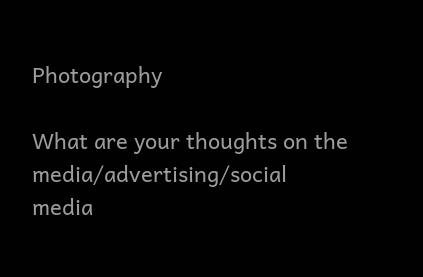Photography

What are your thoughts on the media/advertising/social media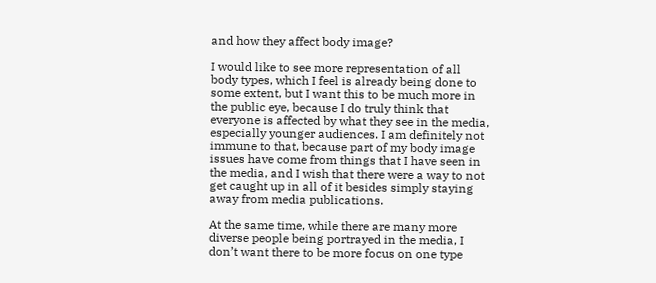and how they affect body image?

I would like to see more representation of all body types, which I feel is already being done to some extent, but I want this to be much more in the public eye, because I do truly think that everyone is affected by what they see in the media, especially younger audiences. I am definitely not immune to that, because part of my body image issues have come from things that I have seen in the media, and I wish that there were a way to not get caught up in all of it besides simply staying away from media publications.

At the same time, while there are many more diverse people being portrayed in the media, I don’t want there to be more focus on one type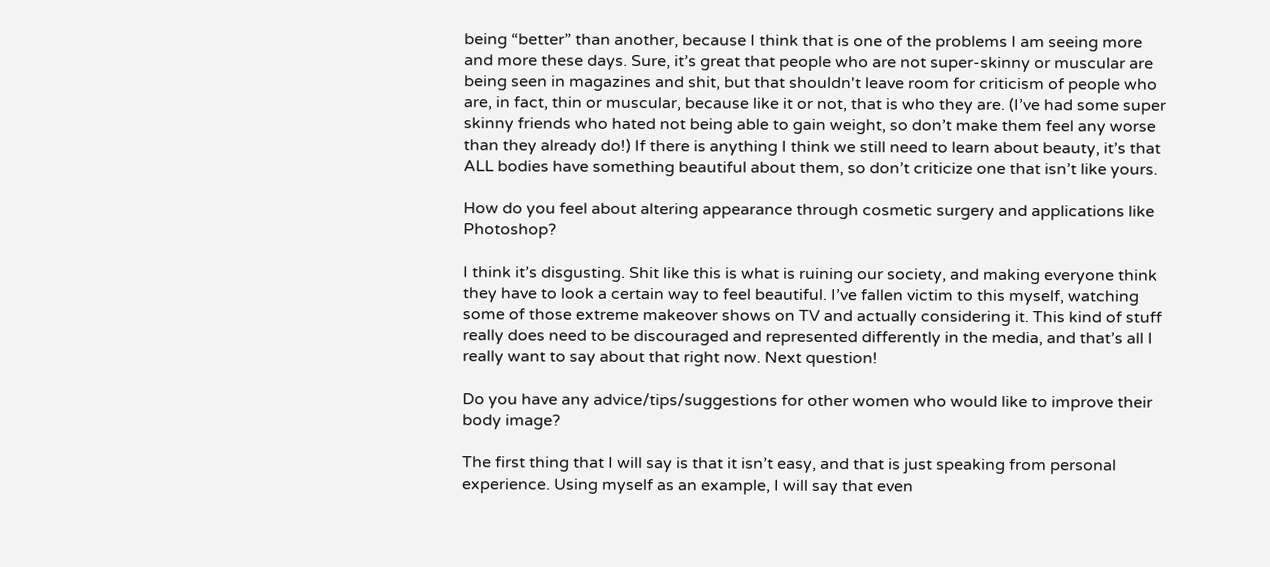being “better” than another, because I think that is one of the problems I am seeing more and more these days. Sure, it’s great that people who are not super-skinny or muscular are being seen in magazines and shit, but that shouldn't leave room for criticism of people who are, in fact, thin or muscular, because like it or not, that is who they are. (I’ve had some super skinny friends who hated not being able to gain weight, so don’t make them feel any worse than they already do!) If there is anything I think we still need to learn about beauty, it’s that ALL bodies have something beautiful about them, so don’t criticize one that isn’t like yours.

How do you feel about altering appearance through cosmetic surgery and applications like Photoshop?

I think it’s disgusting. Shit like this is what is ruining our society, and making everyone think they have to look a certain way to feel beautiful. I’ve fallen victim to this myself, watching some of those extreme makeover shows on TV and actually considering it. This kind of stuff really does need to be discouraged and represented differently in the media, and that’s all I really want to say about that right now. Next question!

Do you have any advice/tips/suggestions for other women who would like to improve their body image?

The first thing that I will say is that it isn’t easy, and that is just speaking from personal experience. Using myself as an example, I will say that even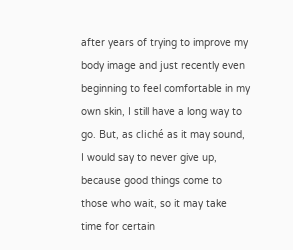after years of trying to improve my body image and just recently even beginning to feel comfortable in my own skin, I still have a long way to go. But, as cliché as it may sound, I would say to never give up, because good things come to those who wait, so it may take time for certain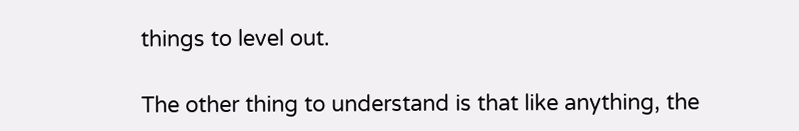things to level out.

The other thing to understand is that like anything, the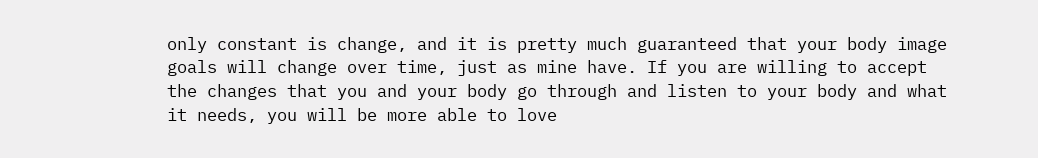only constant is change, and it is pretty much guaranteed that your body image goals will change over time, just as mine have. If you are willing to accept the changes that you and your body go through and listen to your body and what it needs, you will be more able to love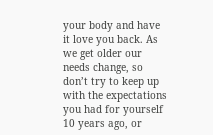your body and have it love you back. As we get older our needs change, so don’t try to keep up with the expectations you had for yourself 10 years ago, or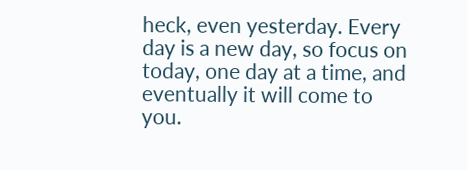heck, even yesterday. Every day is a new day, so focus on today, one day at a time, and eventually it will come to you.